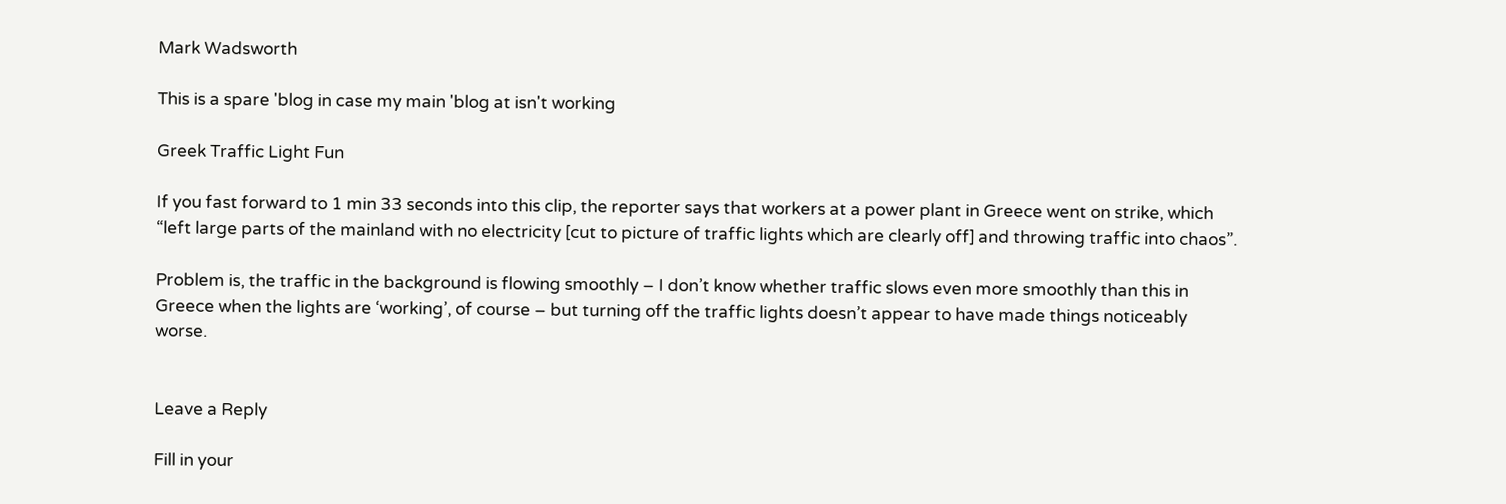Mark Wadsworth

This is a spare 'blog in case my main 'blog at isn't working

Greek Traffic Light Fun

If you fast forward to 1 min 33 seconds into this clip, the reporter says that workers at a power plant in Greece went on strike, which “left large parts of the mainland with no electricity [cut to picture of traffic lights which are clearly off] and throwing traffic into chaos”.

Problem is, the traffic in the background is flowing smoothly – I don’t know whether traffic slows even more smoothly than this in Greece when the lights are ‘working’, of course – but turning off the traffic lights doesn’t appear to have made things noticeably worse.


Leave a Reply

Fill in your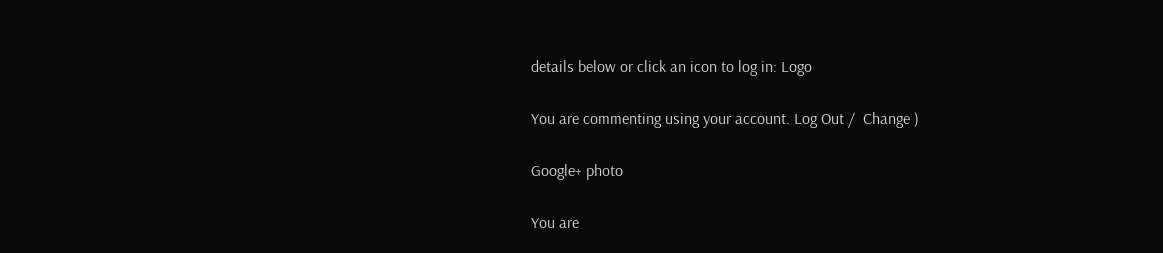details below or click an icon to log in: Logo

You are commenting using your account. Log Out /  Change )

Google+ photo

You are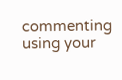commenting using your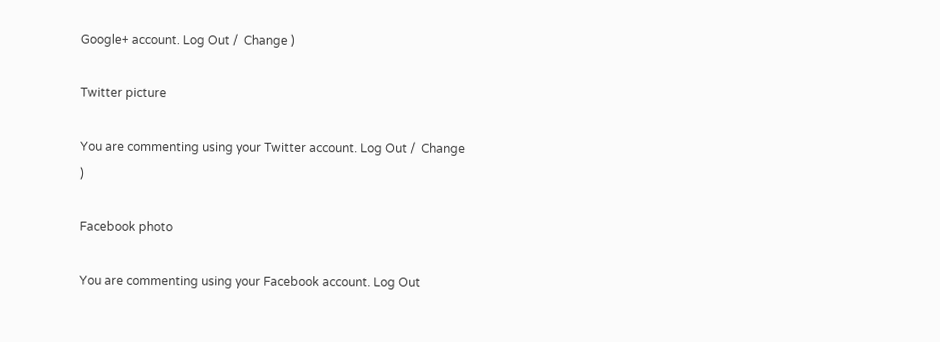Google+ account. Log Out /  Change )

Twitter picture

You are commenting using your Twitter account. Log Out /  Change )

Facebook photo

You are commenting using your Facebook account. Log Out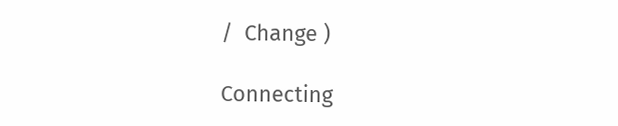/  Change )

Connecting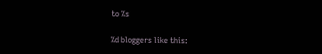to %s

%d bloggers like this: